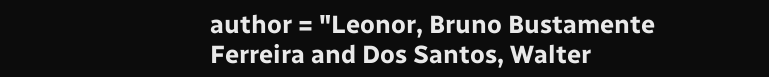author = "Leonor, Bruno Bustamente Ferreira and Dos Santos, Walter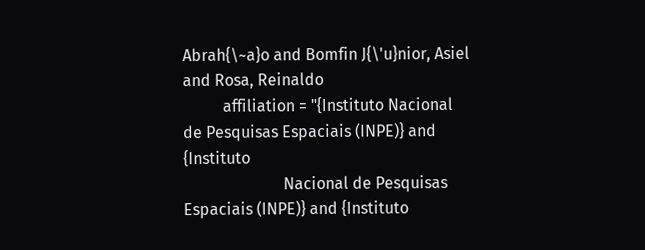Abrah{\~a}o and Bomfin J{\'u}nior, Asiel and Rosa, Reinaldo
          affiliation = "{Instituto Nacional de Pesquisas Espaciais (INPE)} and {Instituto
                         Nacional de Pesquisas Espaciais (INPE)} and {Instituto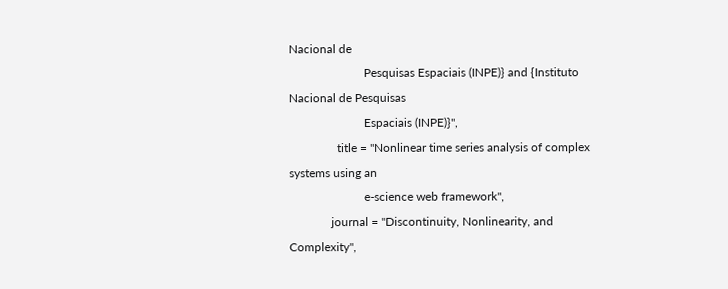Nacional de
                         Pesquisas Espaciais (INPE)} and {Instituto Nacional de Pesquisas
                         Espaciais (INPE)}",
                title = "Nonlinear time series analysis of complex systems using an
                         e-science web framework",
              journal = "Discontinuity, Nonlinearity, and Complexity",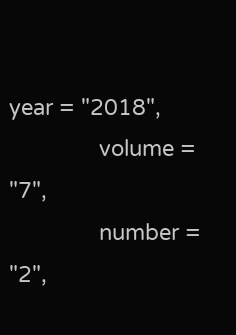year = "2018",
               volume = "7",
               number = "2",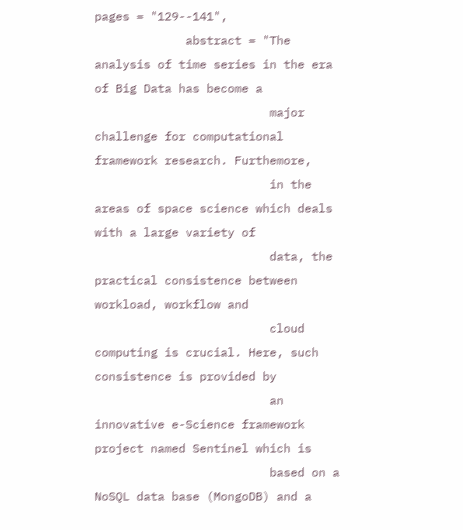pages = "129--141",
             abstract = "The analysis of time series in the era of Big Data has become a
                         major challenge for computational framework research. Furthemore,
                         in the areas of space science which deals with a large variety of
                         data, the practical consistence between workload, workflow and
                         cloud computing is crucial. Here, such consistence is provided by
                         an innovative e-Science framework project named Sentinel which is
                         based on a NoSQL data base (MongoDB) and a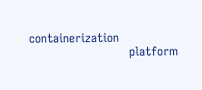containerization
                         platform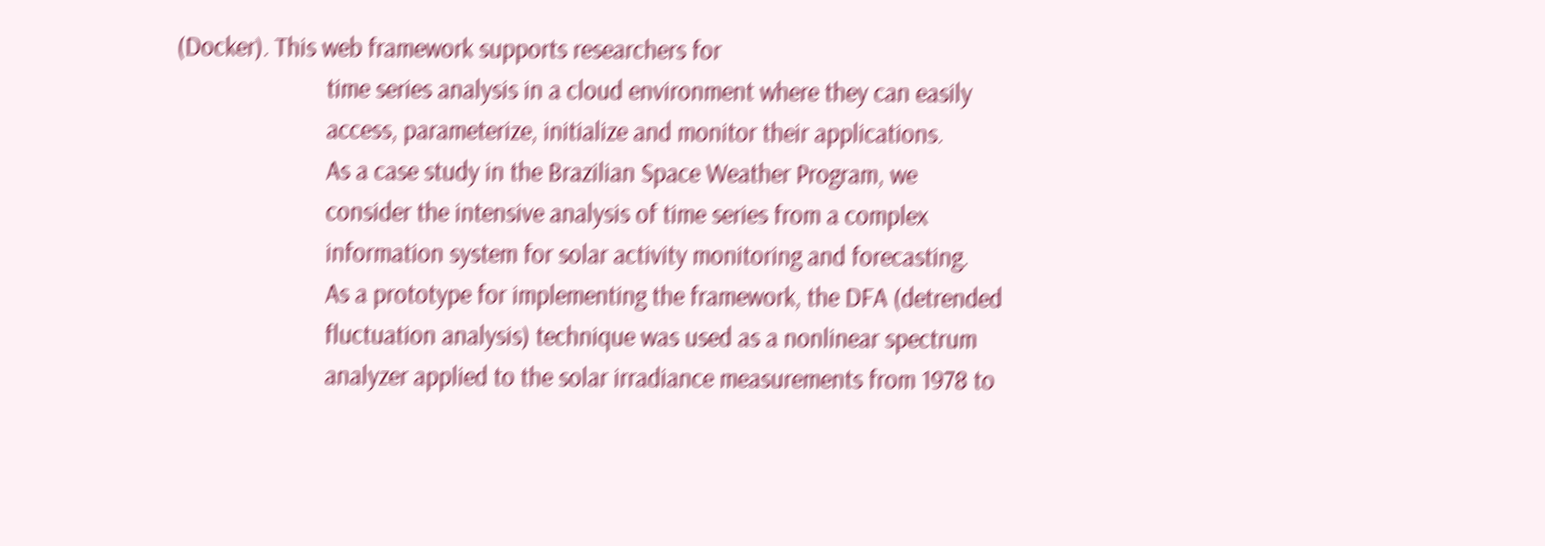(Docker). This web framework supports researchers for
                         time series analysis in a cloud environment where they can easily
                         access, parameterize, initialize and monitor their applications.
                         As a case study in the Brazilian Space Weather Program, we
                         consider the intensive analysis of time series from a complex
                         information system for solar activity monitoring and forecasting.
                         As a prototype for implementing the framework, the DFA (detrended
                         fluctuation analysis) technique was used as a nonlinear spectrum
                         analyzer applied to the solar irradiance measurements from 1978 to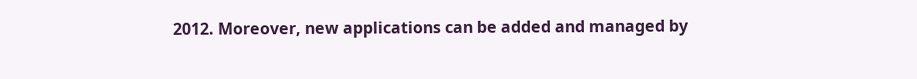2012. Moreover, new applications can be added and managed by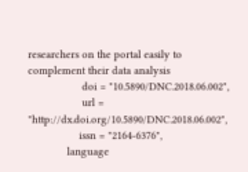researchers on the portal easily to complement their data analysis
                  doi = "10.5890/DNC.2018.06.002",
                  url = "http://dx.doi.org/10.5890/DNC.2018.06.002",
                 issn = "2164-6376",
             language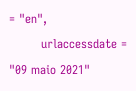= "en",
        urlaccessdate = "09 maio 2021"